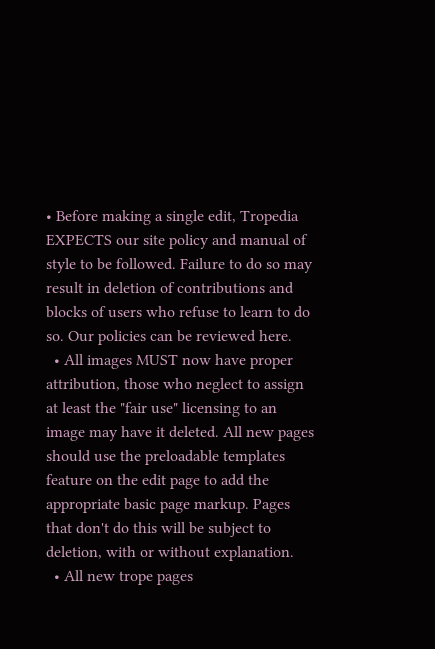• Before making a single edit, Tropedia EXPECTS our site policy and manual of style to be followed. Failure to do so may result in deletion of contributions and blocks of users who refuse to learn to do so. Our policies can be reviewed here.
  • All images MUST now have proper attribution, those who neglect to assign at least the "fair use" licensing to an image may have it deleted. All new pages should use the preloadable templates feature on the edit page to add the appropriate basic page markup. Pages that don't do this will be subject to deletion, with or without explanation.
  • All new trope pages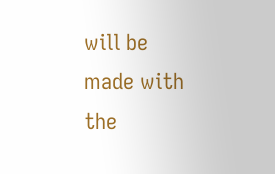will be made with the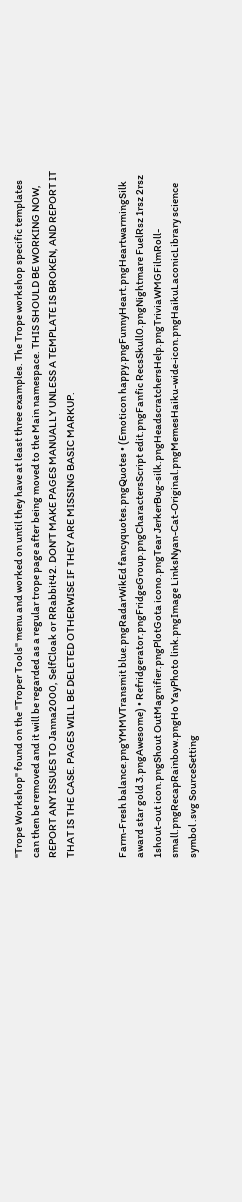"Trope Workshop" found on the "Troper Tools" menu and worked on until they have at least three examples. The Trope workshop specific templates can then be removed and it will be regarded as a regular trope page after being moved to the Main namespace. THIS SHOULD BE WORKING NOW, REPORT ANY ISSUES TO Janna2000, SelfCloak or RRabbit42. DON'T MAKE PAGES MANUALLY UNLESS A TEMPLATE IS BROKEN, AND REPORT IT THAT IS THE CASE. PAGES WILL BE DELETED OTHERWISE IF THEY ARE MISSING BASIC MARKUP.


Farm-Fresh balance.pngYMMVTransmit blue.pngRadarWikEd fancyquotes.pngQuotes • (Emoticon happy.pngFunnyHeart.pngHeartwarmingSilk award star gold 3.pngAwesome) • Refridgerator.pngFridgeGroup.pngCharactersScript edit.pngFanfic RecsSkull0.pngNightmare FuelRsz 1rsz 2rsz 1shout-out icon.pngShout OutMagnifier.pngPlotGota icono.pngTear JerkerBug-silk.pngHeadscratchersHelp.pngTriviaWMGFilmRoll-small.pngRecapRainbow.pngHo YayPhoto link.pngImage LinksNyan-Cat-Original.pngMemesHaiku-wide-icon.pngHaikuLaconicLibrary science symbol .svg SourceSetting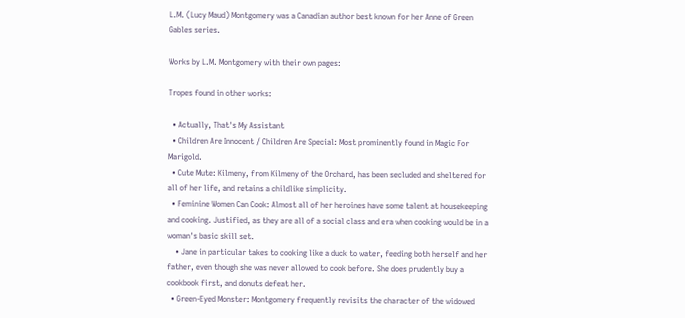L.M. (Lucy Maud) Montgomery was a Canadian author best known for her Anne of Green Gables series.

Works by L.M. Montgomery with their own pages:

Tropes found in other works:

  • Actually, That's My Assistant
  • Children Are Innocent / Children Are Special: Most prominently found in Magic For Marigold.
  • Cute Mute: Kilmeny, from Kilmeny of the Orchard, has been secluded and sheltered for all of her life, and retains a childlike simplicity.
  • Feminine Women Can Cook: Almost all of her heroines have some talent at housekeeping and cooking. Justified, as they are all of a social class and era when cooking would be in a woman's basic skill set.
    • Jane in particular takes to cooking like a duck to water, feeding both herself and her father, even though she was never allowed to cook before. She does prudently buy a cookbook first, and donuts defeat her.
  • Green-Eyed Monster: Montgomery frequently revisits the character of the widowed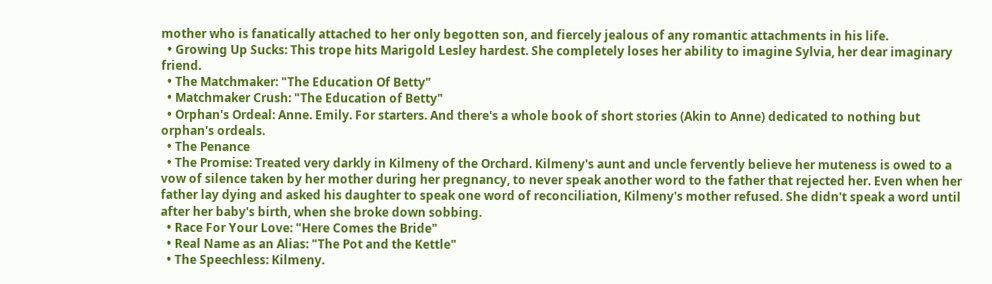mother who is fanatically attached to her only begotten son, and fiercely jealous of any romantic attachments in his life.
  • Growing Up Sucks: This trope hits Marigold Lesley hardest. She completely loses her ability to imagine Sylvia, her dear imaginary friend.
  • The Matchmaker: "The Education Of Betty"
  • Matchmaker Crush: "The Education of Betty"
  • Orphan's Ordeal: Anne. Emily. For starters. And there's a whole book of short stories (Akin to Anne) dedicated to nothing but orphan's ordeals.
  • The Penance
  • The Promise: Treated very darkly in Kilmeny of the Orchard. Kilmeny's aunt and uncle fervently believe her muteness is owed to a vow of silence taken by her mother during her pregnancy, to never speak another word to the father that rejected her. Even when her father lay dying and asked his daughter to speak one word of reconciliation, Kilmeny's mother refused. She didn't speak a word until after her baby's birth, when she broke down sobbing.
  • Race For Your Love: "Here Comes the Bride"
  • Real Name as an Alias: "The Pot and the Kettle"
  • The Speechless: Kilmeny.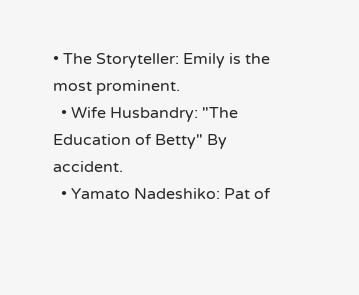• The Storyteller: Emily is the most prominent.
  • Wife Husbandry: "The Education of Betty" By accident.
  • Yamato Nadeshiko: Pat of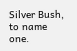Silver Bush, to name one.